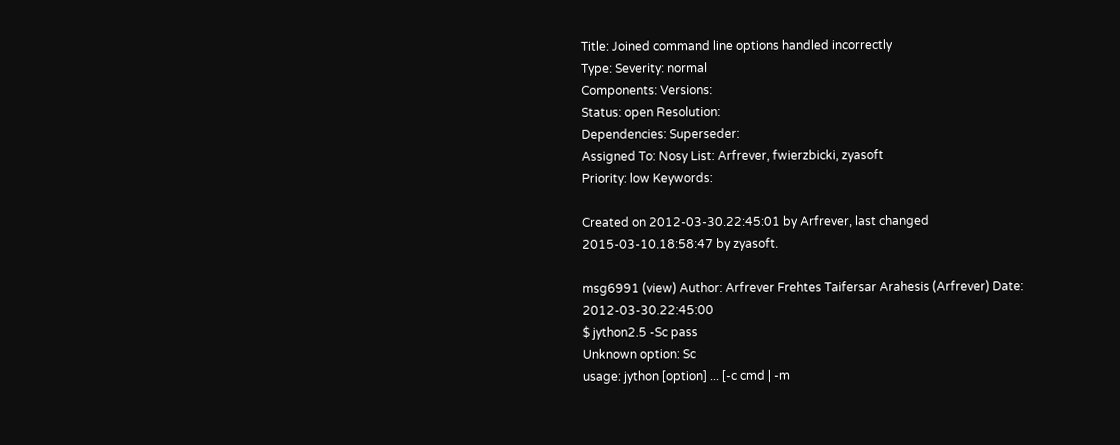Title: Joined command line options handled incorrectly
Type: Severity: normal
Components: Versions:
Status: open Resolution:
Dependencies: Superseder:
Assigned To: Nosy List: Arfrever, fwierzbicki, zyasoft
Priority: low Keywords:

Created on 2012-03-30.22:45:01 by Arfrever, last changed 2015-03-10.18:58:47 by zyasoft.

msg6991 (view) Author: Arfrever Frehtes Taifersar Arahesis (Arfrever) Date: 2012-03-30.22:45:00
$ jython2.5 -Sc pass
Unknown option: Sc
usage: jython [option] ... [-c cmd | -m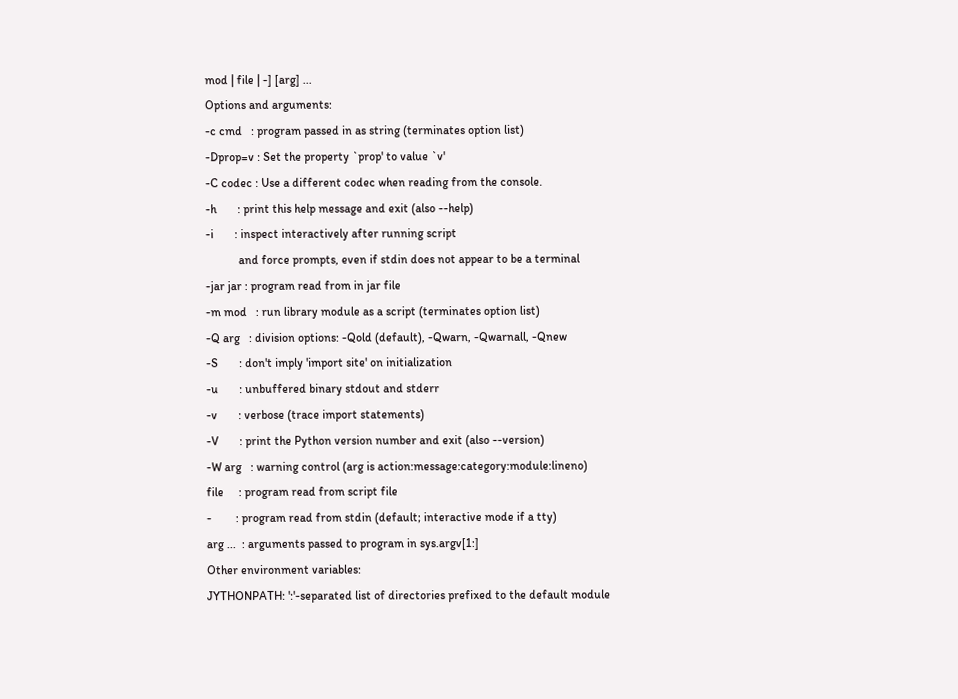mod | file | -] [arg] ...
Options and arguments:
-c cmd   : program passed in as string (terminates option list)
-Dprop=v : Set the property `prop' to value `v'
-C codec : Use a different codec when reading from the console.
-h       : print this help message and exit (also --help)
-i       : inspect interactively after running script
           and force prompts, even if stdin does not appear to be a terminal
-jar jar : program read from in jar file
-m mod   : run library module as a script (terminates option list)
-Q arg   : division options: -Qold (default), -Qwarn, -Qwarnall, -Qnew
-S       : don't imply 'import site' on initialization
-u       : unbuffered binary stdout and stderr
-v       : verbose (trace import statements)
-V       : print the Python version number and exit (also --version)
-W arg   : warning control (arg is action:message:category:module:lineno)
file     : program read from script file
-        : program read from stdin (default; interactive mode if a tty)
arg ...  : arguments passed to program in sys.argv[1:]
Other environment variables:
JYTHONPATH: ':'-separated list of directories prefixed to the default module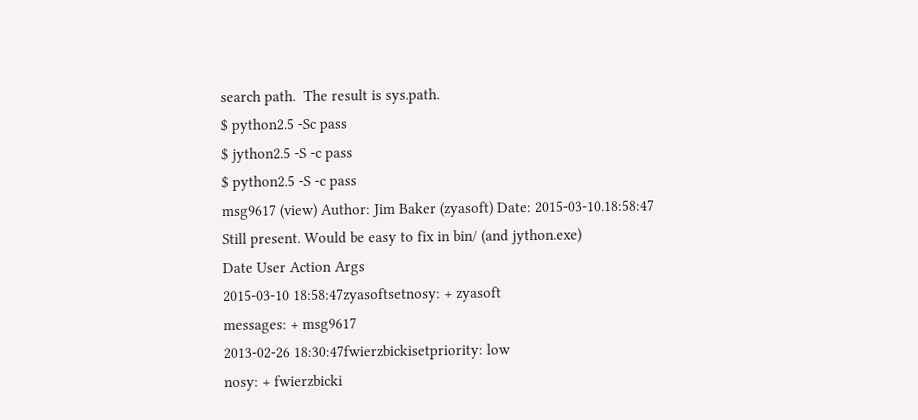search path.  The result is sys.path.
$ python2.5 -Sc pass
$ jython2.5 -S -c pass
$ python2.5 -S -c pass
msg9617 (view) Author: Jim Baker (zyasoft) Date: 2015-03-10.18:58:47
Still present. Would be easy to fix in bin/ (and jython.exe)
Date User Action Args
2015-03-10 18:58:47zyasoftsetnosy: + zyasoft
messages: + msg9617
2013-02-26 18:30:47fwierzbickisetpriority: low
nosy: + fwierzbicki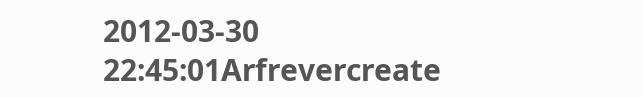2012-03-30 22:45:01Arfrevercreate